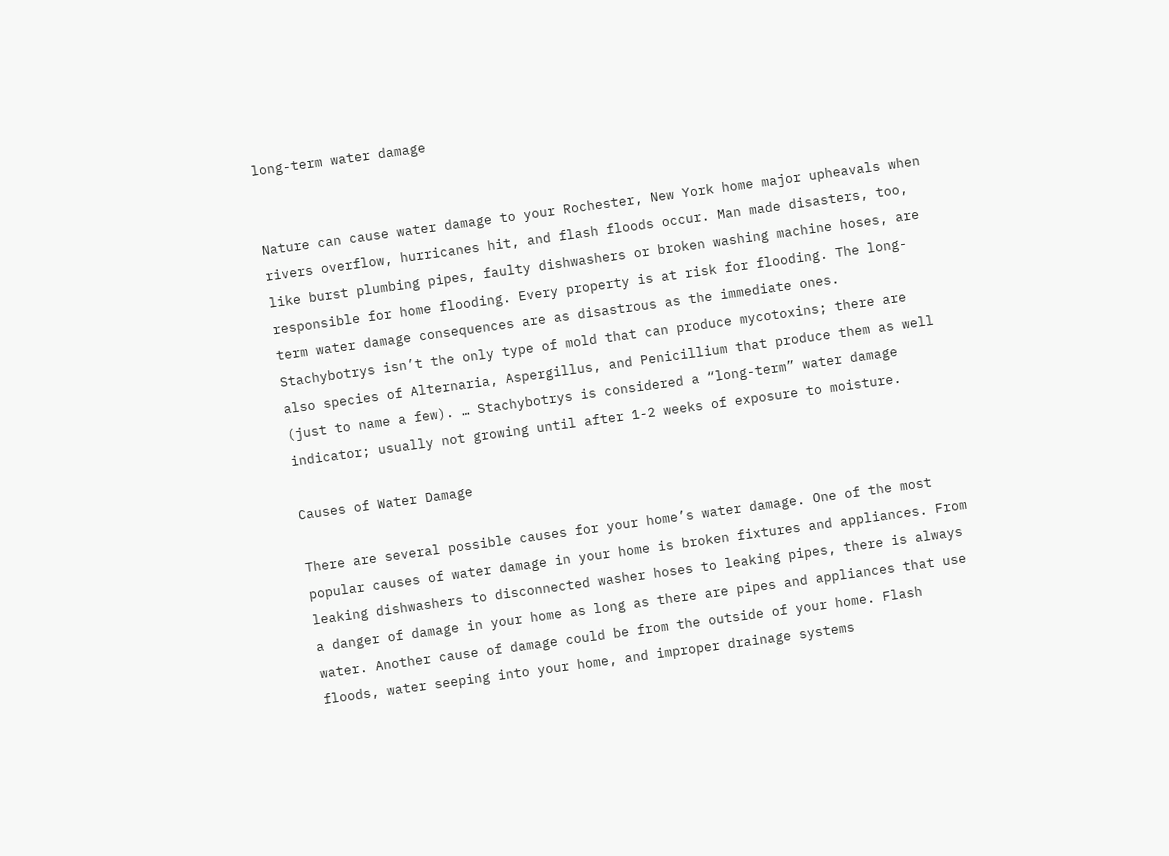long-term water damage


Nature can cause water damage to your Rochester, New York home major upheavals when rivers overflow, hurricanes hit, and flash floods occur. Man made disasters, too, like burst plumbing pipes, faulty dishwashers or broken washing machine hoses, are responsible for home flooding. Every property is at risk for flooding. The long-term water damage consequences are as disastrous as the immediate ones. Stachybotrys isn’t the only type of mold that can produce mycotoxins; there are also species of Alternaria, Aspergillus, and Penicillium that produce them as well (just to name a few). … Stachybotrys is considered a “long-term” water damage indicator; usually not growing until after 1-2 weeks of exposure to moisture.

Causes of Water Damage

There are several possible causes for your home’s water damage. One of the most popular causes of water damage in your home is broken fixtures and appliances. From leaking dishwashers to disconnected washer hoses to leaking pipes, there is always a danger of damage in your home as long as there are pipes and appliances that use water. Another cause of damage could be from the outside of your home. Flash floods, water seeping into your home, and improper drainage systems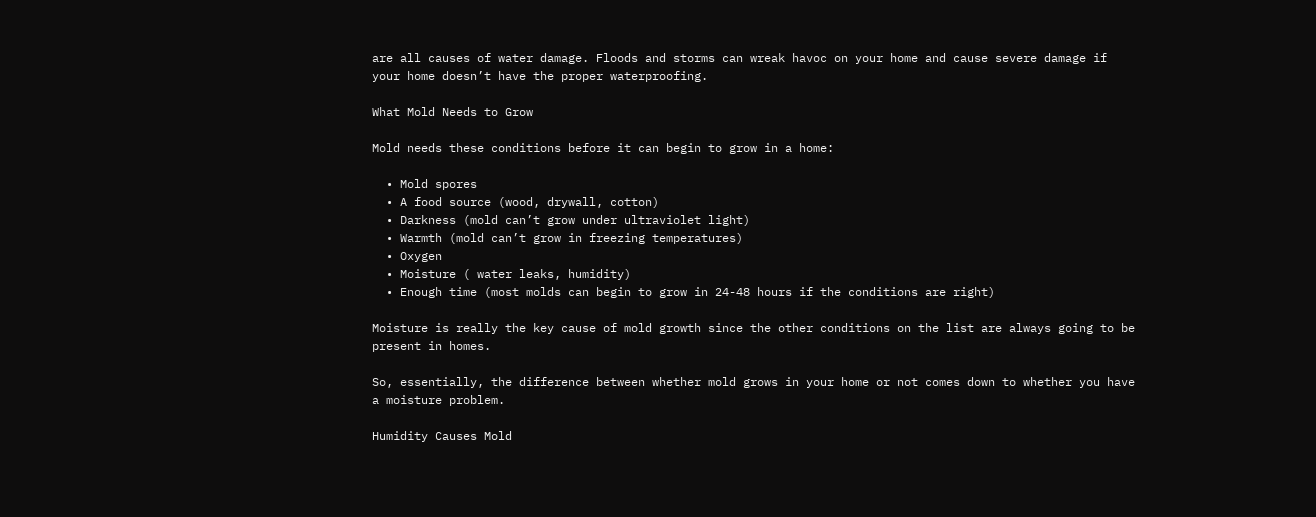are all causes of water damage. Floods and storms can wreak havoc on your home and cause severe damage if your home doesn’t have the proper waterproofing.

What Mold Needs to Grow

Mold needs these conditions before it can begin to grow in a home:

  • Mold spores
  • A food source (wood, drywall, cotton)
  • Darkness (mold can’t grow under ultraviolet light)
  • Warmth (mold can’t grow in freezing temperatures)
  • Oxygen
  • Moisture ( water leaks, humidity)
  • Enough time (most molds can begin to grow in 24-48 hours if the conditions are right)

Moisture is really the key cause of mold growth since the other conditions on the list are always going to be present in homes.

So, essentially, the difference between whether mold grows in your home or not comes down to whether you have a moisture problem.

Humidity Causes Mold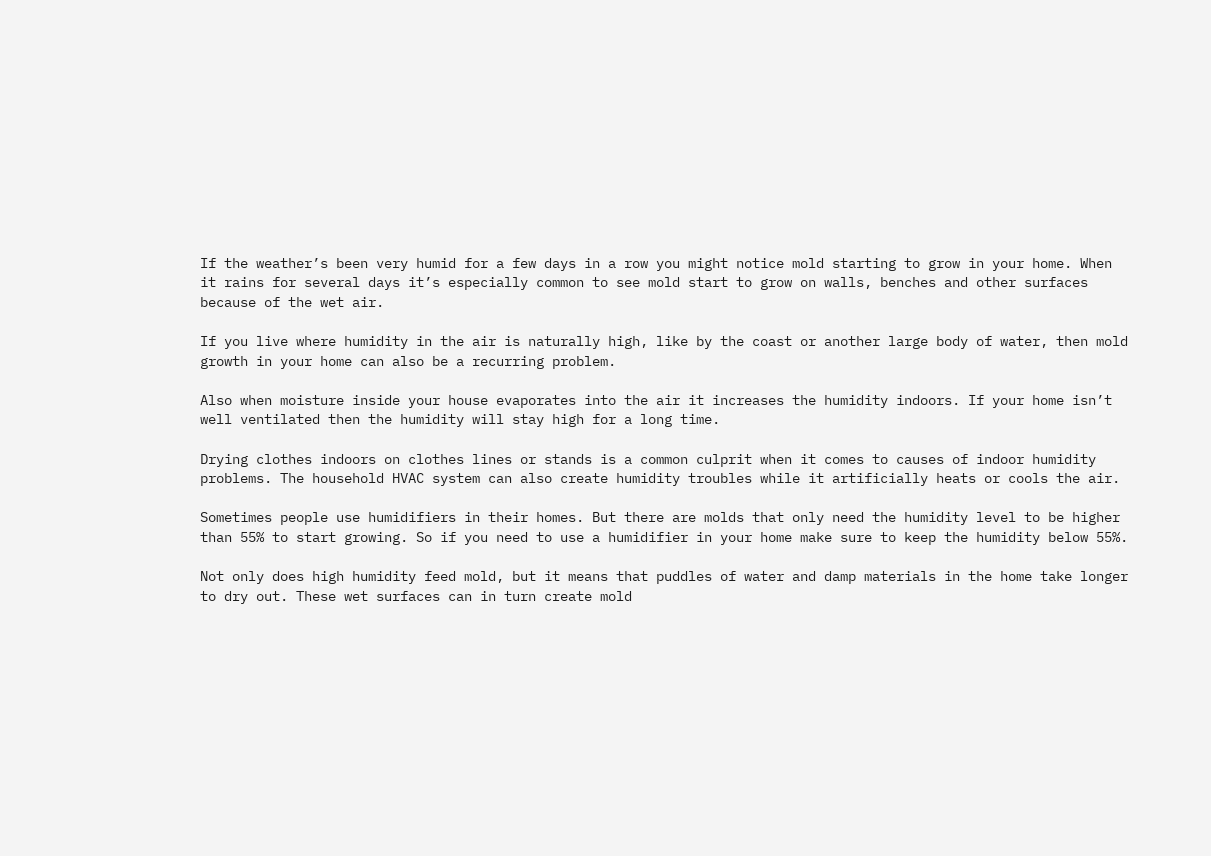If the weather’s been very humid for a few days in a row you might notice mold starting to grow in your home. When it rains for several days it’s especially common to see mold start to grow on walls, benches and other surfaces because of the wet air.

If you live where humidity in the air is naturally high, like by the coast or another large body of water, then mold growth in your home can also be a recurring problem.

Also when moisture inside your house evaporates into the air it increases the humidity indoors. If your home isn’t well ventilated then the humidity will stay high for a long time.

Drying clothes indoors on clothes lines or stands is a common culprit when it comes to causes of indoor humidity problems. The household HVAC system can also create humidity troubles while it artificially heats or cools the air.

Sometimes people use humidifiers in their homes. But there are molds that only need the humidity level to be higher than 55% to start growing. So if you need to use a humidifier in your home make sure to keep the humidity below 55%.

Not only does high humidity feed mold, but it means that puddles of water and damp materials in the home take longer to dry out. These wet surfaces can in turn create mold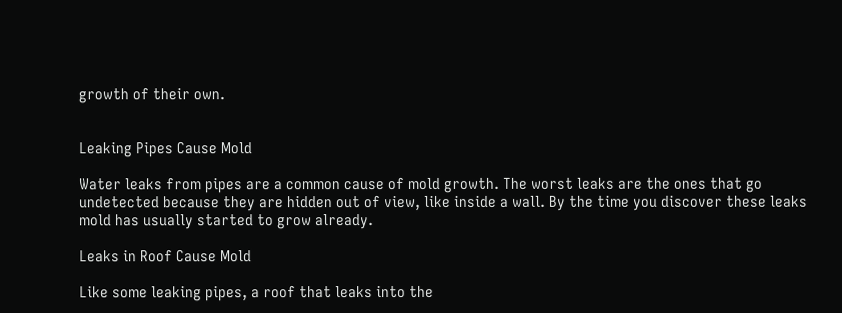growth of their own.


Leaking Pipes Cause Mold

Water leaks from pipes are a common cause of mold growth. The worst leaks are the ones that go undetected because they are hidden out of view, like inside a wall. By the time you discover these leaks mold has usually started to grow already.

Leaks in Roof Cause Mold

Like some leaking pipes, a roof that leaks into the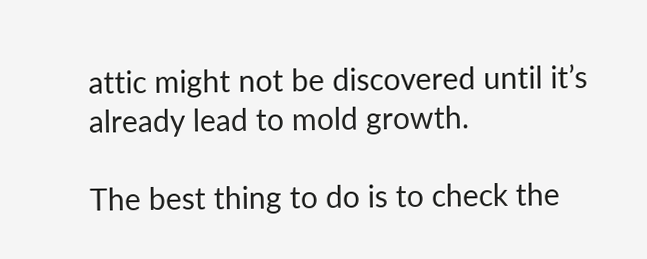attic might not be discovered until it’s already lead to mold growth.

The best thing to do is to check the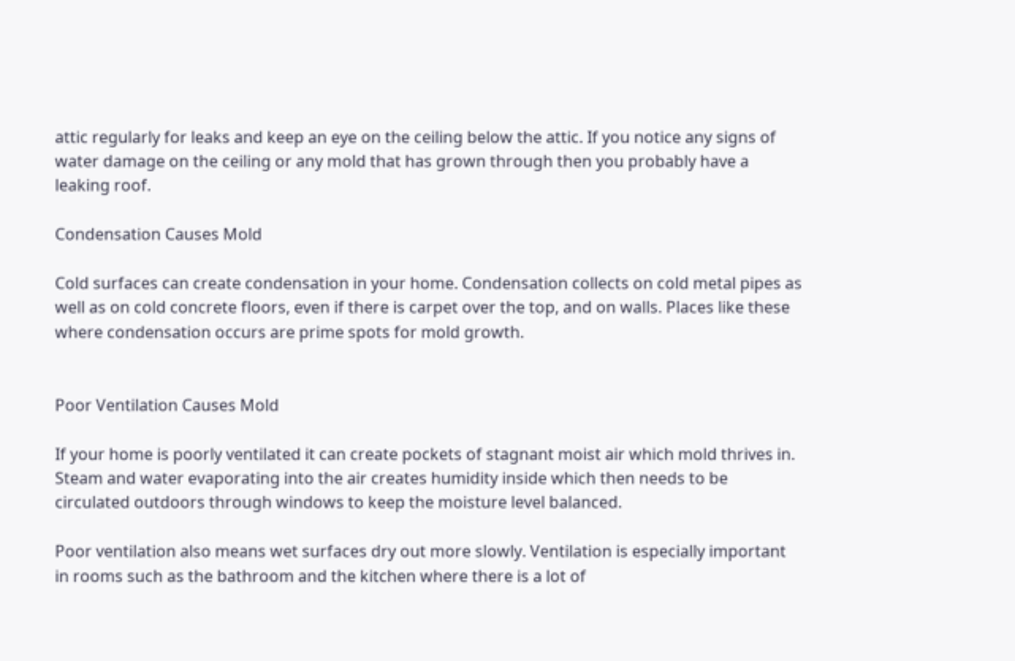attic regularly for leaks and keep an eye on the ceiling below the attic. If you notice any signs of water damage on the ceiling or any mold that has grown through then you probably have a leaking roof.

Condensation Causes Mold

Cold surfaces can create condensation in your home. Condensation collects on cold metal pipes as well as on cold concrete floors, even if there is carpet over the top, and on walls. Places like these where condensation occurs are prime spots for mold growth.


Poor Ventilation Causes Mold

If your home is poorly ventilated it can create pockets of stagnant moist air which mold thrives in. Steam and water evaporating into the air creates humidity inside which then needs to be circulated outdoors through windows to keep the moisture level balanced.

Poor ventilation also means wet surfaces dry out more slowly. Ventilation is especially important in rooms such as the bathroom and the kitchen where there is a lot of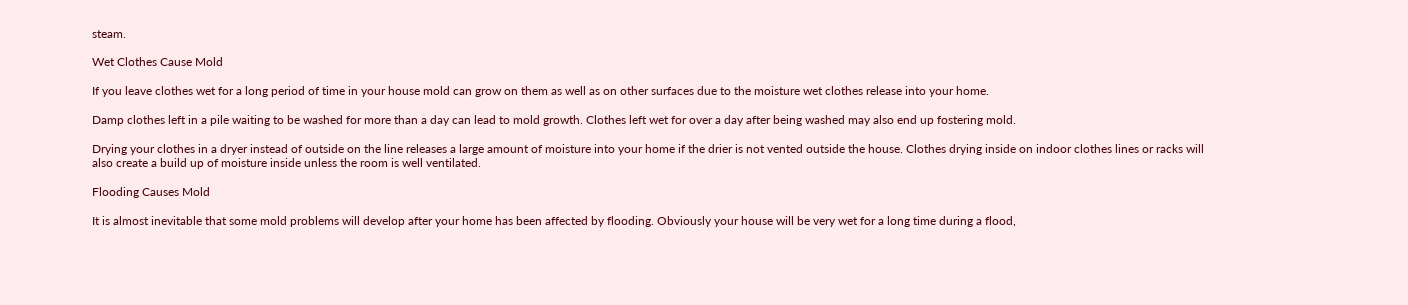steam.

Wet Clothes Cause Mold

If you leave clothes wet for a long period of time in your house mold can grow on them as well as on other surfaces due to the moisture wet clothes release into your home.

Damp clothes left in a pile waiting to be washed for more than a day can lead to mold growth. Clothes left wet for over a day after being washed may also end up fostering mold.

Drying your clothes in a dryer instead of outside on the line releases a large amount of moisture into your home if the drier is not vented outside the house. Clothes drying inside on indoor clothes lines or racks will also create a build up of moisture inside unless the room is well ventilated.

Flooding Causes Mold

It is almost inevitable that some mold problems will develop after your home has been affected by flooding. Obviously your house will be very wet for a long time during a flood,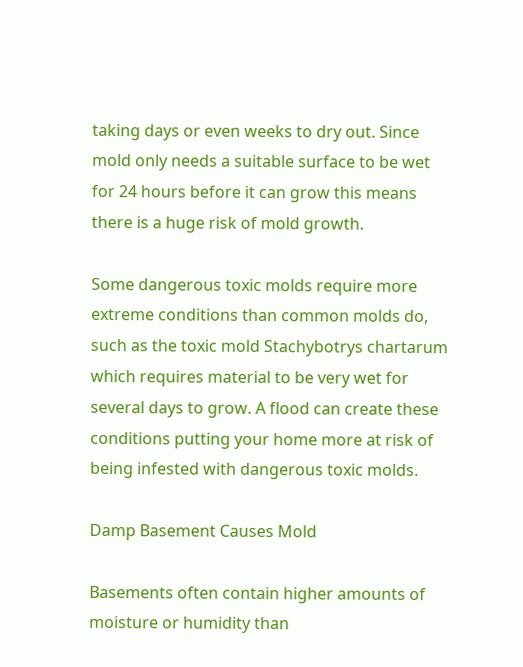taking days or even weeks to dry out. Since mold only needs a suitable surface to be wet for 24 hours before it can grow this means there is a huge risk of mold growth.

Some dangerous toxic molds require more extreme conditions than common molds do, such as the toxic mold Stachybotrys chartarum which requires material to be very wet for several days to grow. A flood can create these conditions putting your home more at risk of being infested with dangerous toxic molds.

Damp Basement Causes Mold

Basements often contain higher amounts of moisture or humidity than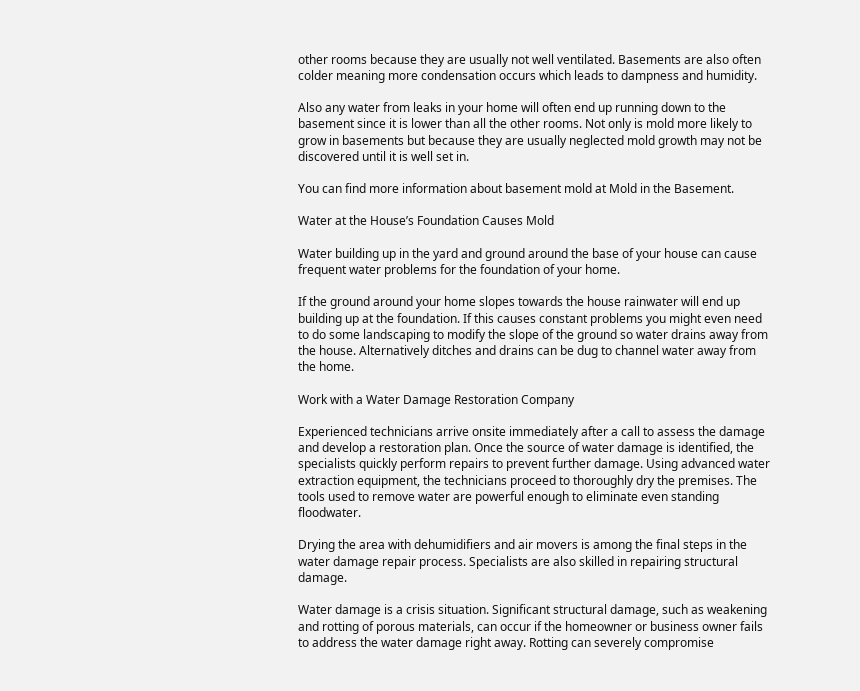other rooms because they are usually not well ventilated. Basements are also often colder meaning more condensation occurs which leads to dampness and humidity.

Also any water from leaks in your home will often end up running down to the basement since it is lower than all the other rooms. Not only is mold more likely to grow in basements but because they are usually neglected mold growth may not be discovered until it is well set in.

You can find more information about basement mold at Mold in the Basement.

Water at the House’s Foundation Causes Mold

Water building up in the yard and ground around the base of your house can cause frequent water problems for the foundation of your home.

If the ground around your home slopes towards the house rainwater will end up building up at the foundation. If this causes constant problems you might even need to do some landscaping to modify the slope of the ground so water drains away from the house. Alternatively ditches and drains can be dug to channel water away from the home.

Work with a Water Damage Restoration Company

Experienced technicians arrive onsite immediately after a call to assess the damage and develop a restoration plan. Once the source of water damage is identified, the specialists quickly perform repairs to prevent further damage. Using advanced water extraction equipment, the technicians proceed to thoroughly dry the premises. The tools used to remove water are powerful enough to eliminate even standing floodwater.

Drying the area with dehumidifiers and air movers is among the final steps in the water damage repair process. Specialists are also skilled in repairing structural damage.

Water damage is a crisis situation. Significant structural damage, such as weakening and rotting of porous materials, can occur if the homeowner or business owner fails to address the water damage right away. Rotting can severely compromise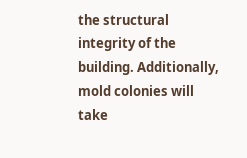the structural integrity of the building. Additionally, mold colonies will take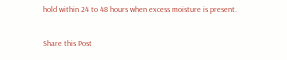hold within 24 to 48 hours when excess moisture is present.

Share this Post